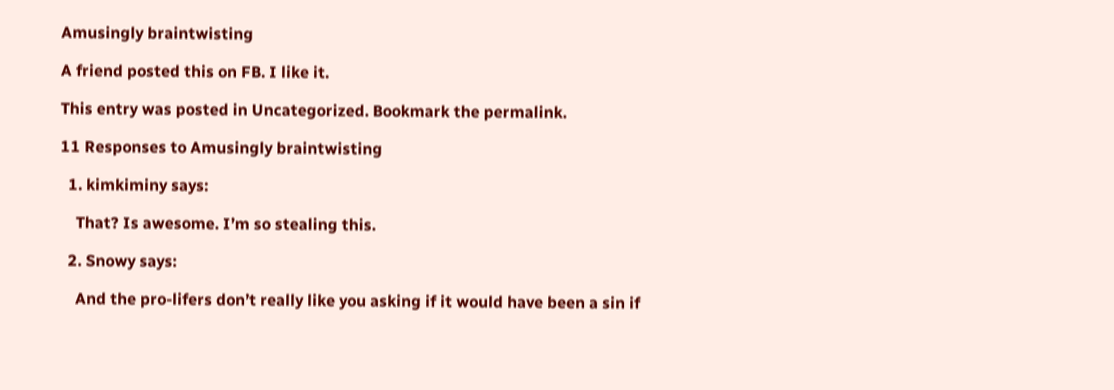Amusingly braintwisting

A friend posted this on FB. I like it.

This entry was posted in Uncategorized. Bookmark the permalink.

11 Responses to Amusingly braintwisting

  1. kimkiminy says:

    That? Is awesome. I’m so stealing this.

  2. Snowy says:

    And the pro-lifers don’t really like you asking if it would have been a sin if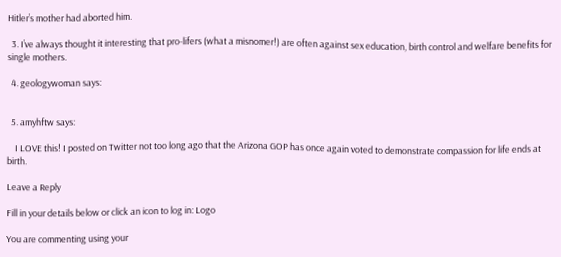Hitler’s mother had aborted him.

  3. I’ve always thought it interesting that pro-lifers (what a misnomer!) are often against sex education, birth control and welfare benefits for single mothers.

  4. geologywoman says:


  5. amyhftw says:

    I LOVE this! I posted on Twitter not too long ago that the Arizona GOP has once again voted to demonstrate compassion for life ends at birth.

Leave a Reply

Fill in your details below or click an icon to log in: Logo

You are commenting using your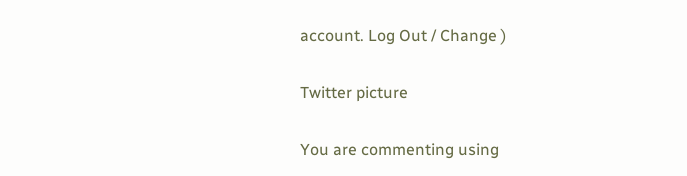account. Log Out / Change )

Twitter picture

You are commenting using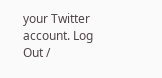your Twitter account. Log Out /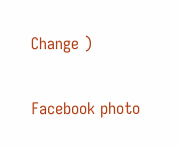Change )

Facebook photo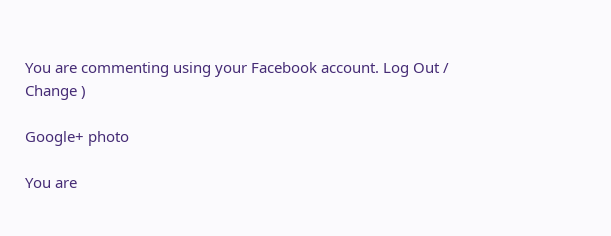You are commenting using your Facebook account. Log Out / Change )

Google+ photo

You are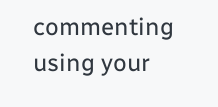commenting using your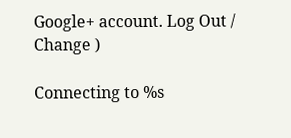Google+ account. Log Out / Change )

Connecting to %s